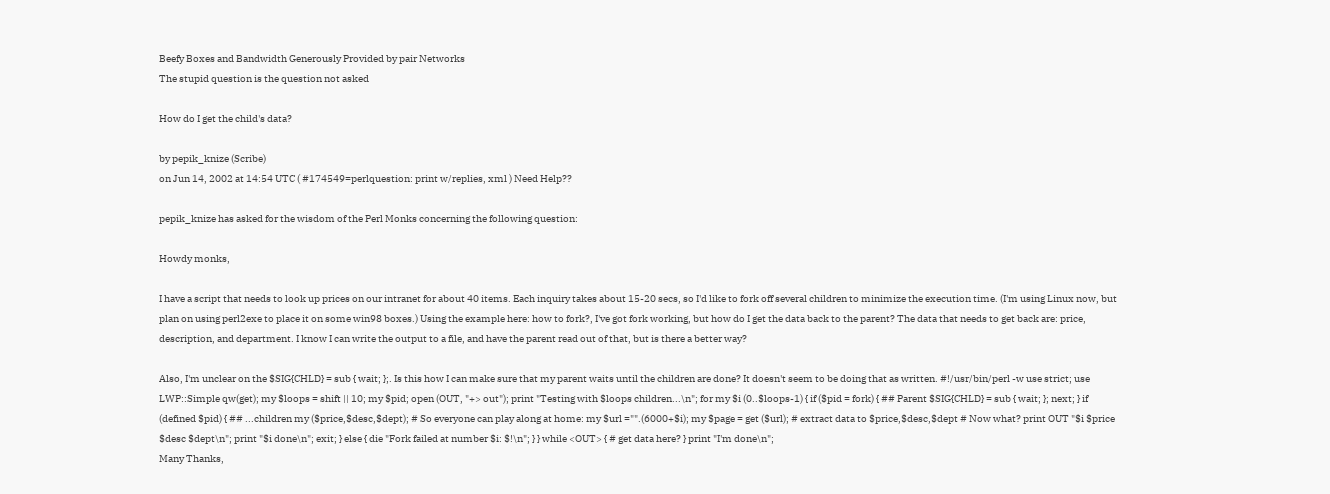Beefy Boxes and Bandwidth Generously Provided by pair Networks
The stupid question is the question not asked

How do I get the child's data?

by pepik_knize (Scribe)
on Jun 14, 2002 at 14:54 UTC ( #174549=perlquestion: print w/replies, xml ) Need Help??

pepik_knize has asked for the wisdom of the Perl Monks concerning the following question:

Howdy monks,

I have a script that needs to look up prices on our intranet for about 40 items. Each inquiry takes about 15-20 secs, so I'd like to fork off several children to minimize the execution time. (I'm using Linux now, but plan on using perl2exe to place it on some win98 boxes.) Using the example here: how to fork?, I've got fork working, but how do I get the data back to the parent? The data that needs to get back are: price, description, and department. I know I can write the output to a file, and have the parent read out of that, but is there a better way?

Also, I'm unclear on the $SIG{CHLD} = sub { wait; };. Is this how I can make sure that my parent waits until the children are done? It doesn't seem to be doing that as written. #!/usr/bin/perl -w use strict; use LWP::Simple qw(get); my $loops = shift || 10; my $pid; open (OUT, "+> out"); print "Testing with $loops children...\n"; for my $i (0..$loops-1) { if ($pid = fork) { ## Parent $SIG{CHLD} = sub { wait; }; next; } if (defined $pid) { ## ...children my ($price,$desc,$dept); # So everyone can play along at home: my $url ="".(6000+$i); my $page = get ($url); # extract data to $price,$desc,$dept # Now what? print OUT "$i $price $desc $dept\n"; print "$i done\n"; exit; } else { die "Fork failed at number $i: $!\n"; } } while <OUT> { # get data here? } print "I'm done\n";
Many Thanks,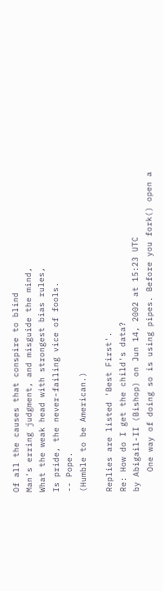Of all the causes that conspire to blind
Man's erring judgment, and misguide the mind,
What the weak head with strongest bias rules,
Is pride, the never-failing vice of fools.
-- Pope.
(Humble to be American.)

Replies are listed 'Best First'.
Re: How do I get the child's data?
by Abigail-II (Bishop) on Jun 14, 2002 at 15:23 UTC
    One way of doing so is using pipes. Before you fork() open a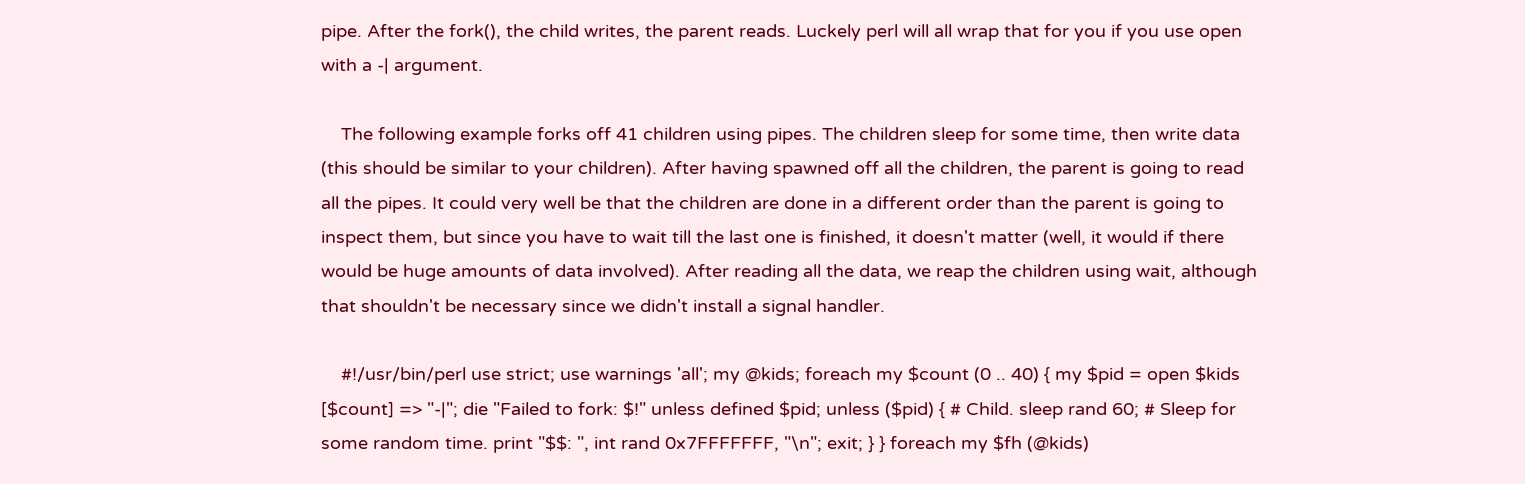pipe. After the fork(), the child writes, the parent reads. Luckely perl will all wrap that for you if you use open with a -| argument.

    The following example forks off 41 children using pipes. The children sleep for some time, then write data (this should be similar to your children). After having spawned off all the children, the parent is going to read all the pipes. It could very well be that the children are done in a different order than the parent is going to inspect them, but since you have to wait till the last one is finished, it doesn't matter (well, it would if there would be huge amounts of data involved). After reading all the data, we reap the children using wait, although that shouldn't be necessary since we didn't install a signal handler.

    #!/usr/bin/perl use strict; use warnings 'all'; my @kids; foreach my $count (0 .. 40) { my $pid = open $kids [$count] => "-|"; die "Failed to fork: $!" unless defined $pid; unless ($pid) { # Child. sleep rand 60; # Sleep for some random time. print "$$: ", int rand 0x7FFFFFFF, "\n"; exit; } } foreach my $fh (@kids)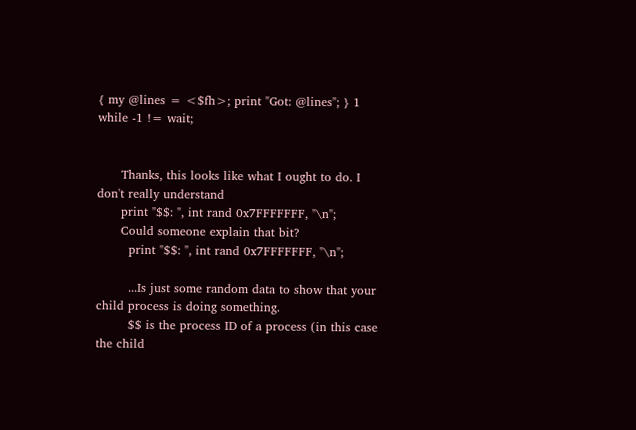{ my @lines = <$fh>; print "Got: @lines"; } 1 while -1 != wait;


      Thanks, this looks like what I ought to do. I don't really understand
      print "$$: ", int rand 0x7FFFFFFF, "\n";
      Could someone explain that bit?
        print "$$: ", int rand 0x7FFFFFFF, "\n";

        ...Is just some random data to show that your child process is doing something.
        $$ is the process ID of a process (in this case the child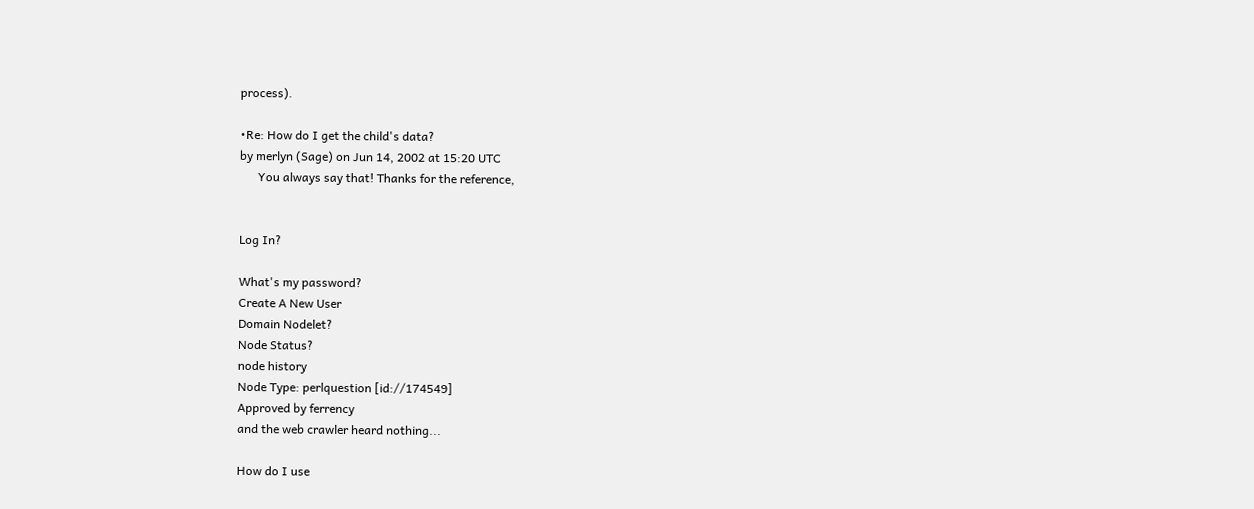process).

•Re: How do I get the child's data?
by merlyn (Sage) on Jun 14, 2002 at 15:20 UTC
      You always say that! Thanks for the reference,


Log In?

What's my password?
Create A New User
Domain Nodelet?
Node Status?
node history
Node Type: perlquestion [id://174549]
Approved by ferrency
and the web crawler heard nothing...

How do I use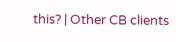this? | Other CB clients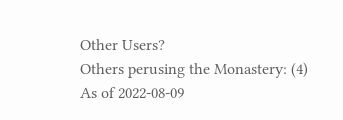Other Users?
Others perusing the Monastery: (4)
As of 2022-08-09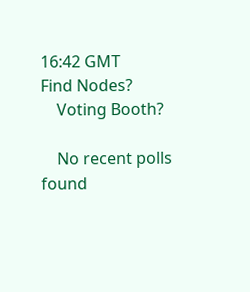16:42 GMT
Find Nodes?
    Voting Booth?

    No recent polls found